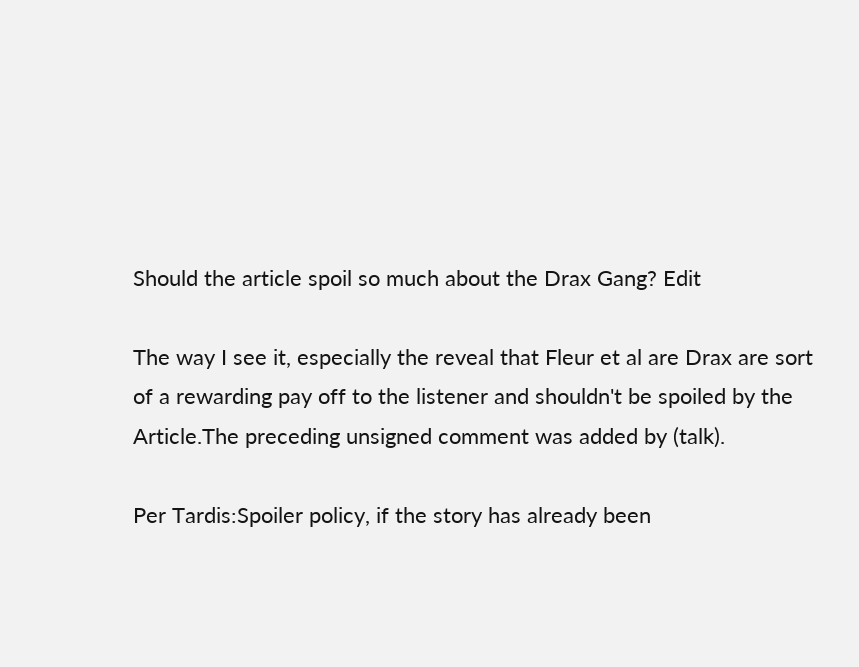Should the article spoil so much about the Drax Gang? Edit

The way I see it, especially the reveal that Fleur et al are Drax are sort of a rewarding pay off to the listener and shouldn't be spoiled by the Article.The preceding unsigned comment was added by (talk).

Per Tardis:Spoiler policy, if the story has already been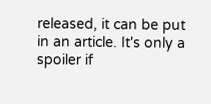released, it can be put in an article. It's only a spoiler if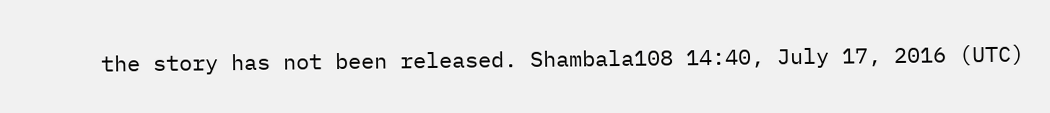the story has not been released. Shambala108 14:40, July 17, 2016 (UTC)